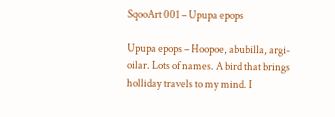SqooArt 001 – Upupa epops

Upupa epops – Hoopoe, abubilla, argi-oilar. Lots of names. A bird that brings holliday travels to my mind. I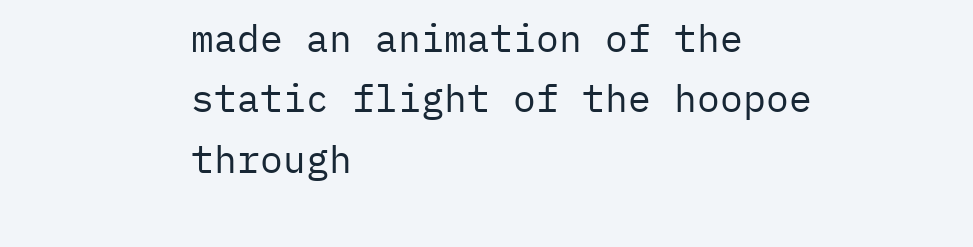made an animation of the static flight of the hoopoe through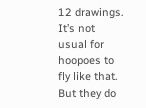12 drawings. It’s not usual for hoopoes to fly like that. But they do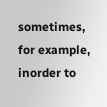sometimes, for example, inorder to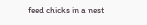feed chicks in a nest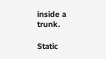inside a trunk.

Static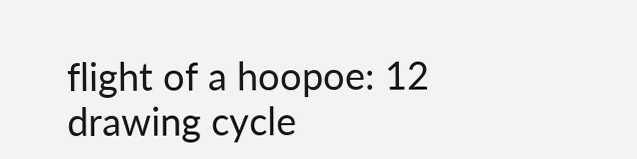flight of a hoopoe: 12 drawing cycle